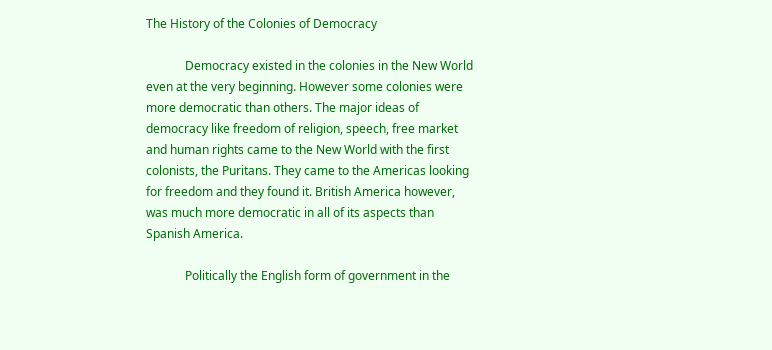The History of the Colonies of Democracy

             Democracy existed in the colonies in the New World even at the very beginning. However some colonies were more democratic than others. The major ideas of democracy like freedom of religion, speech, free market and human rights came to the New World with the first colonists, the Puritans. They came to the Americas looking for freedom and they found it. British America however, was much more democratic in all of its aspects than Spanish America.

             Politically the English form of government in the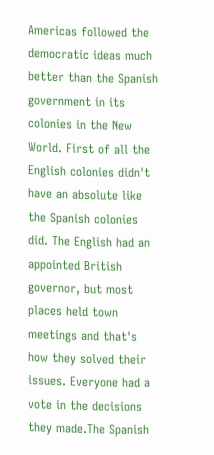Americas followed the democratic ideas much better than the Spanish government in its colonies in the New World. First of all the English colonies didn't have an absolute like the Spanish colonies did. The English had an appointed British governor, but most places held town meetings and that's how they solved their issues. Everyone had a vote in the decisions they made.The Spanish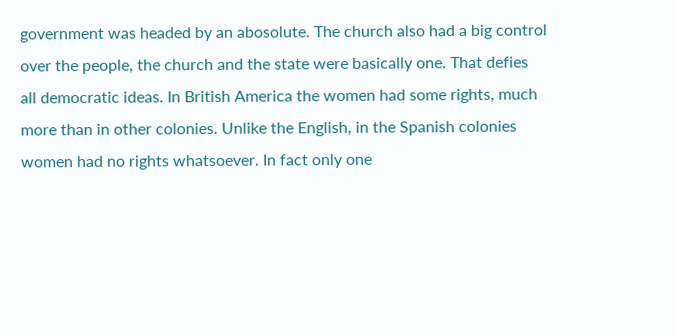government was headed by an abosolute. The church also had a big control over the people, the church and the state were basically one. That defies all democratic ideas. In British America the women had some rights, much more than in other colonies. Unlike the English, in the Spanish colonies women had no rights whatsoever. In fact only one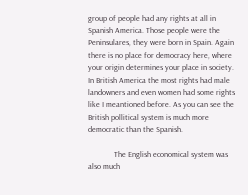group of people had any rights at all in Spanish America. Those people were the Peninsulares, they were born in Spain. Again there is no place for democracy here, where your origin determines your place in society. In British America the most rights had male landowners and even women had some rights like I meantioned before. As you can see the British pollitical system is much more democratic than the Spanish.

             The English economical system was also much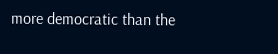more democratic than the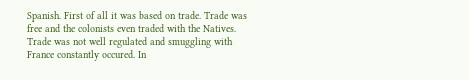Spanish. First of all it was based on trade. Trade was free and the colonists even traded with the Natives. Trade was not well regulated and smuggling with France constantly occured. In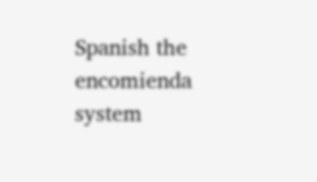Spanish the encomienda system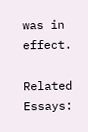was in effect.

Related Essays: